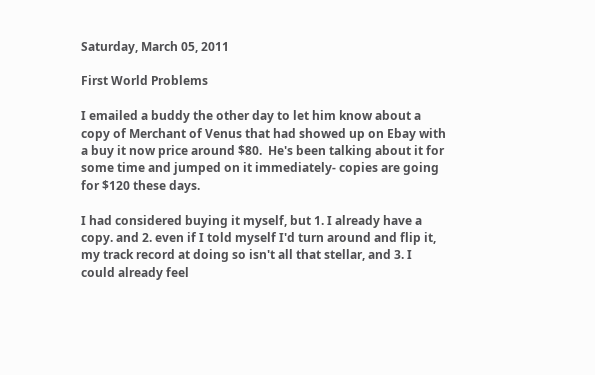Saturday, March 05, 2011

First World Problems

I emailed a buddy the other day to let him know about a copy of Merchant of Venus that had showed up on Ebay with a buy it now price around $80.  He's been talking about it for some time and jumped on it immediately- copies are going for $120 these days.

I had considered buying it myself, but 1. I already have a copy. and 2. even if I told myself I'd turn around and flip it, my track record at doing so isn't all that stellar, and 3. I could already feel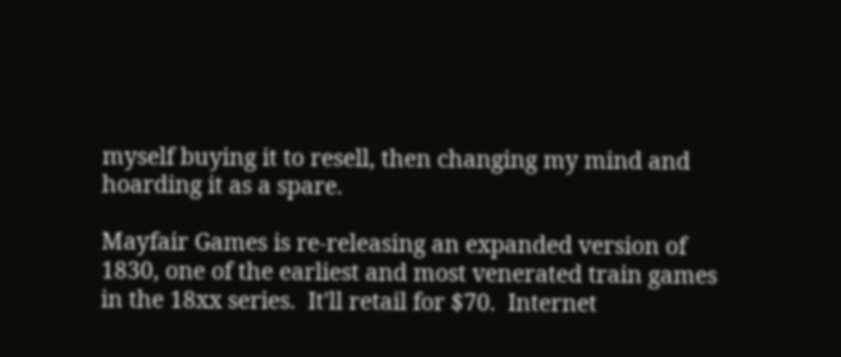myself buying it to resell, then changing my mind and hoarding it as a spare.

Mayfair Games is re-releasing an expanded version of 1830, one of the earliest and most venerated train games in the 18xx series.  It'll retail for $70.  Internet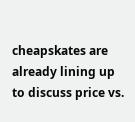cheapskates are already lining up to discuss price vs.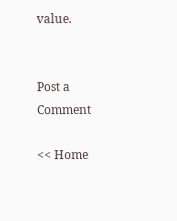value.


Post a Comment

<< Home